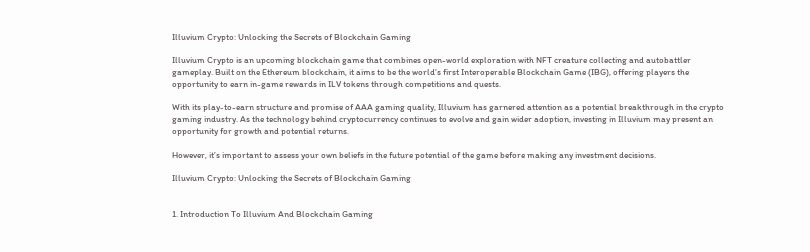Illuvium Crypto: Unlocking the Secrets of Blockchain Gaming

Illuvium Crypto is an upcoming blockchain game that combines open-world exploration with NFT creature collecting and autobattler gameplay. Built on the Ethereum blockchain, it aims to be the world’s first Interoperable Blockchain Game (IBG), offering players the opportunity to earn in-game rewards in ILV tokens through competitions and quests.

With its play-to-earn structure and promise of AAA gaming quality, Illuvium has garnered attention as a potential breakthrough in the crypto gaming industry. As the technology behind cryptocurrency continues to evolve and gain wider adoption, investing in Illuvium may present an opportunity for growth and potential returns.

However, it’s important to assess your own beliefs in the future potential of the game before making any investment decisions.

Illuvium Crypto: Unlocking the Secrets of Blockchain Gaming


1. Introduction To Illuvium And Blockchain Gaming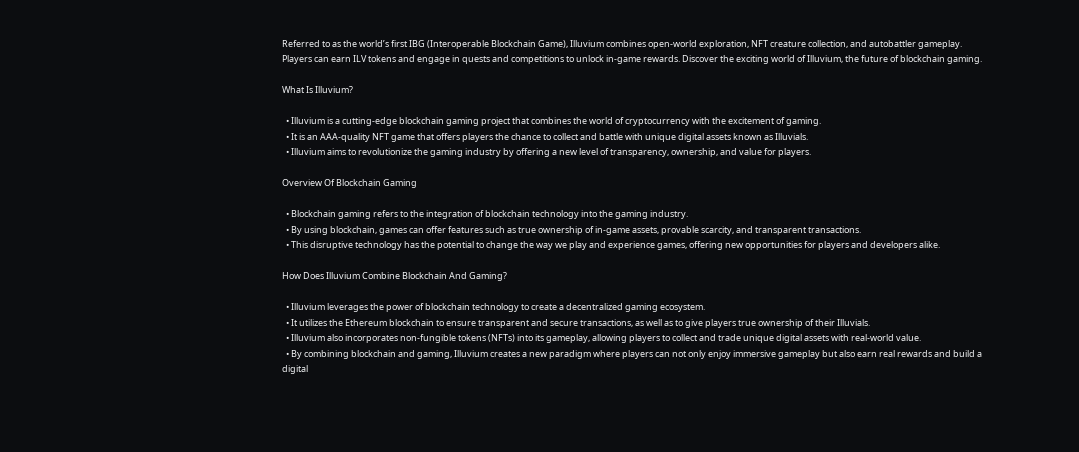Referred to as the world’s first IBG (Interoperable Blockchain Game), Illuvium combines open-world exploration, NFT creature collection, and autobattler gameplay. Players can earn ILV tokens and engage in quests and competitions to unlock in-game rewards. Discover the exciting world of Illuvium, the future of blockchain gaming.

What Is Illuvium?

  • Illuvium is a cutting-edge blockchain gaming project that combines the world of cryptocurrency with the excitement of gaming.
  • It is an AAA-quality NFT game that offers players the chance to collect and battle with unique digital assets known as Illuvials.
  • Illuvium aims to revolutionize the gaming industry by offering a new level of transparency, ownership, and value for players.

Overview Of Blockchain Gaming

  • Blockchain gaming refers to the integration of blockchain technology into the gaming industry.
  • By using blockchain, games can offer features such as true ownership of in-game assets, provable scarcity, and transparent transactions.
  • This disruptive technology has the potential to change the way we play and experience games, offering new opportunities for players and developers alike.

How Does Illuvium Combine Blockchain And Gaming?

  • Illuvium leverages the power of blockchain technology to create a decentralized gaming ecosystem.
  • It utilizes the Ethereum blockchain to ensure transparent and secure transactions, as well as to give players true ownership of their Illuvials.
  • Illuvium also incorporates non-fungible tokens (NFTs) into its gameplay, allowing players to collect and trade unique digital assets with real-world value.
  • By combining blockchain and gaming, Illuvium creates a new paradigm where players can not only enjoy immersive gameplay but also earn real rewards and build a digital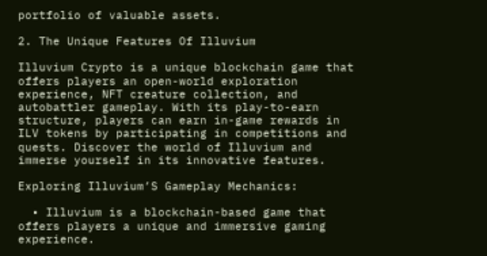portfolio of valuable assets.

2. The Unique Features Of Illuvium

Illuvium Crypto is a unique blockchain game that offers players an open-world exploration experience, NFT creature collection, and autobattler gameplay. With its play-to-earn structure, players can earn in-game rewards in ILV tokens by participating in competitions and quests. Discover the world of Illuvium and immerse yourself in its innovative features.

Exploring Illuvium’S Gameplay Mechanics:

  • Illuvium is a blockchain-based game that offers players a unique and immersive gaming experience.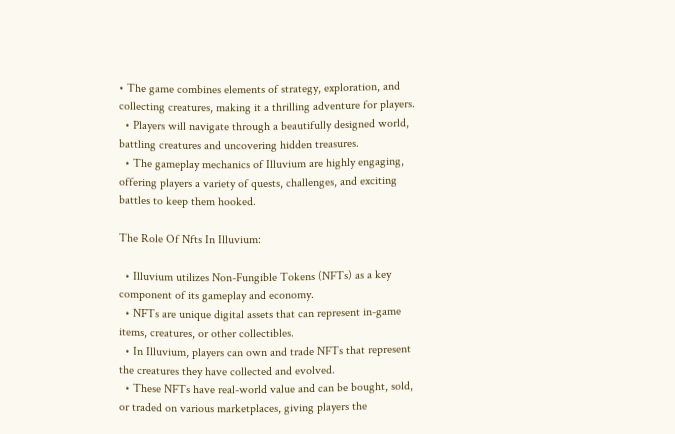• The game combines elements of strategy, exploration, and collecting creatures, making it a thrilling adventure for players.
  • Players will navigate through a beautifully designed world, battling creatures and uncovering hidden treasures.
  • The gameplay mechanics of Illuvium are highly engaging, offering players a variety of quests, challenges, and exciting battles to keep them hooked.

The Role Of Nfts In Illuvium:

  • Illuvium utilizes Non-Fungible Tokens (NFTs) as a key component of its gameplay and economy.
  • NFTs are unique digital assets that can represent in-game items, creatures, or other collectibles.
  • In Illuvium, players can own and trade NFTs that represent the creatures they have collected and evolved.
  • These NFTs have real-world value and can be bought, sold, or traded on various marketplaces, giving players the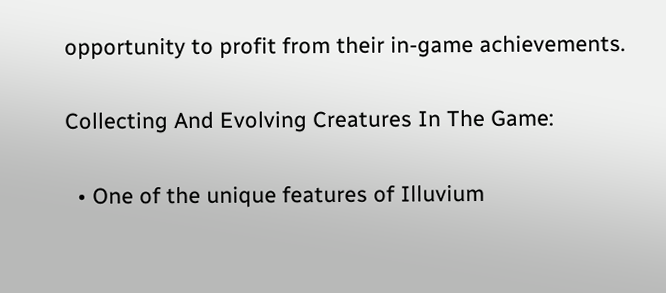opportunity to profit from their in-game achievements.

Collecting And Evolving Creatures In The Game:

  • One of the unique features of Illuvium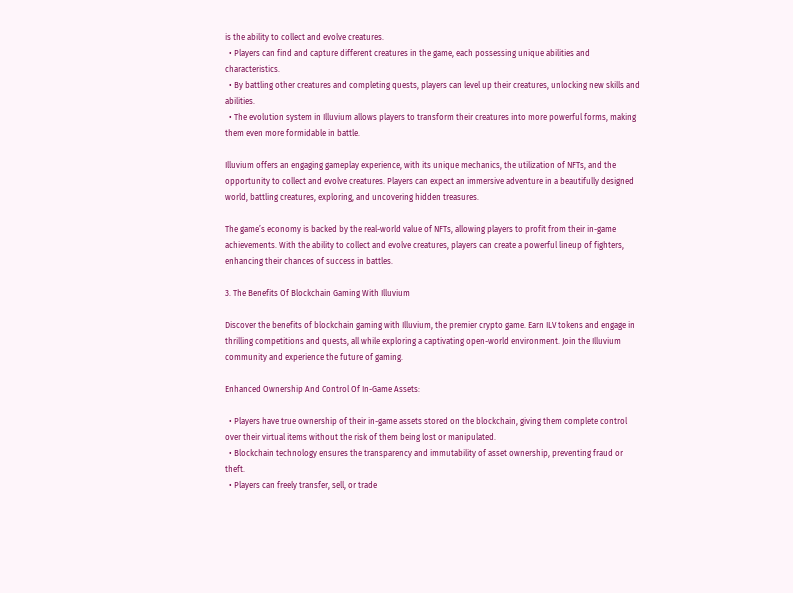is the ability to collect and evolve creatures.
  • Players can find and capture different creatures in the game, each possessing unique abilities and characteristics.
  • By battling other creatures and completing quests, players can level up their creatures, unlocking new skills and abilities.
  • The evolution system in Illuvium allows players to transform their creatures into more powerful forms, making them even more formidable in battle.

Illuvium offers an engaging gameplay experience, with its unique mechanics, the utilization of NFTs, and the opportunity to collect and evolve creatures. Players can expect an immersive adventure in a beautifully designed world, battling creatures, exploring, and uncovering hidden treasures.

The game’s economy is backed by the real-world value of NFTs, allowing players to profit from their in-game achievements. With the ability to collect and evolve creatures, players can create a powerful lineup of fighters, enhancing their chances of success in battles.

3. The Benefits Of Blockchain Gaming With Illuvium

Discover the benefits of blockchain gaming with Illuvium, the premier crypto game. Earn ILV tokens and engage in thrilling competitions and quests, all while exploring a captivating open-world environment. Join the Illuvium community and experience the future of gaming.

Enhanced Ownership And Control Of In-Game Assets:

  • Players have true ownership of their in-game assets stored on the blockchain, giving them complete control over their virtual items without the risk of them being lost or manipulated.
  • Blockchain technology ensures the transparency and immutability of asset ownership, preventing fraud or theft.
  • Players can freely transfer, sell, or trade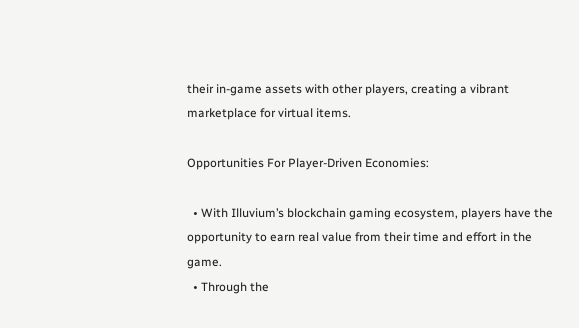their in-game assets with other players, creating a vibrant marketplace for virtual items.

Opportunities For Player-Driven Economies:

  • With Illuvium’s blockchain gaming ecosystem, players have the opportunity to earn real value from their time and effort in the game.
  • Through the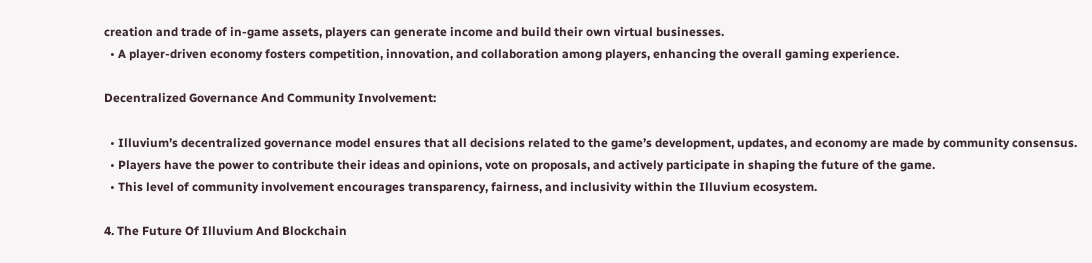creation and trade of in-game assets, players can generate income and build their own virtual businesses.
  • A player-driven economy fosters competition, innovation, and collaboration among players, enhancing the overall gaming experience.

Decentralized Governance And Community Involvement:

  • Illuvium’s decentralized governance model ensures that all decisions related to the game’s development, updates, and economy are made by community consensus.
  • Players have the power to contribute their ideas and opinions, vote on proposals, and actively participate in shaping the future of the game.
  • This level of community involvement encourages transparency, fairness, and inclusivity within the Illuvium ecosystem.

4. The Future Of Illuvium And Blockchain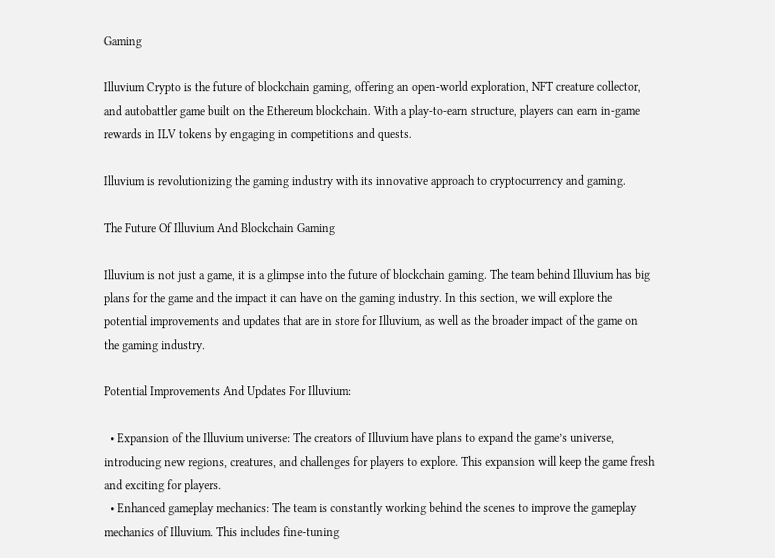Gaming

Illuvium Crypto is the future of blockchain gaming, offering an open-world exploration, NFT creature collector, and autobattler game built on the Ethereum blockchain. With a play-to-earn structure, players can earn in-game rewards in ILV tokens by engaging in competitions and quests.

Illuvium is revolutionizing the gaming industry with its innovative approach to cryptocurrency and gaming.

The Future Of Illuvium And Blockchain Gaming

Illuvium is not just a game, it is a glimpse into the future of blockchain gaming. The team behind Illuvium has big plans for the game and the impact it can have on the gaming industry. In this section, we will explore the potential improvements and updates that are in store for Illuvium, as well as the broader impact of the game on the gaming industry.

Potential Improvements And Updates For Illuvium:

  • Expansion of the Illuvium universe: The creators of Illuvium have plans to expand the game’s universe, introducing new regions, creatures, and challenges for players to explore. This expansion will keep the game fresh and exciting for players.
  • Enhanced gameplay mechanics: The team is constantly working behind the scenes to improve the gameplay mechanics of Illuvium. This includes fine-tuning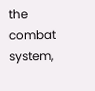the combat system,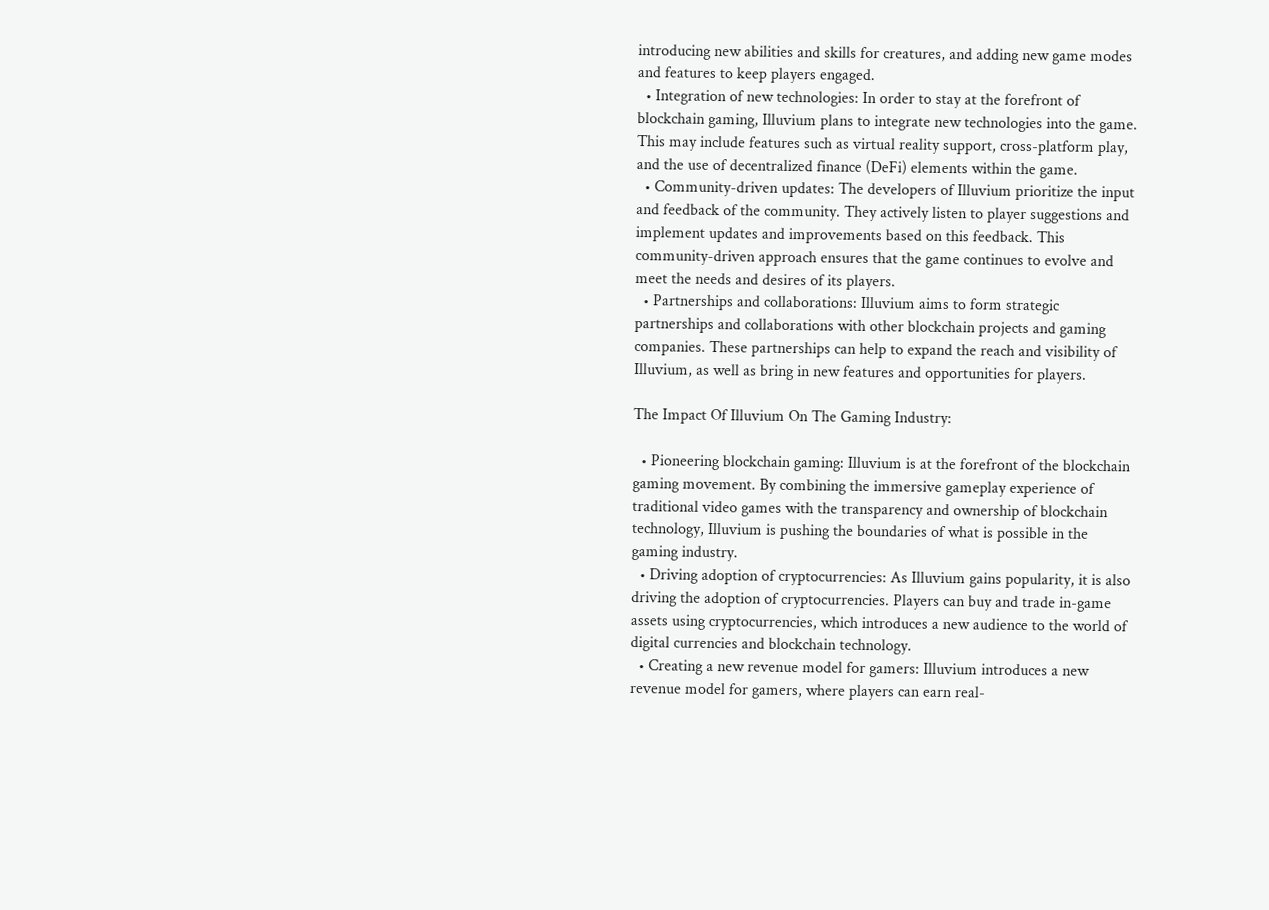introducing new abilities and skills for creatures, and adding new game modes and features to keep players engaged.
  • Integration of new technologies: In order to stay at the forefront of blockchain gaming, Illuvium plans to integrate new technologies into the game. This may include features such as virtual reality support, cross-platform play, and the use of decentralized finance (DeFi) elements within the game.
  • Community-driven updates: The developers of Illuvium prioritize the input and feedback of the community. They actively listen to player suggestions and implement updates and improvements based on this feedback. This community-driven approach ensures that the game continues to evolve and meet the needs and desires of its players.
  • Partnerships and collaborations: Illuvium aims to form strategic partnerships and collaborations with other blockchain projects and gaming companies. These partnerships can help to expand the reach and visibility of Illuvium, as well as bring in new features and opportunities for players.

The Impact Of Illuvium On The Gaming Industry:

  • Pioneering blockchain gaming: Illuvium is at the forefront of the blockchain gaming movement. By combining the immersive gameplay experience of traditional video games with the transparency and ownership of blockchain technology, Illuvium is pushing the boundaries of what is possible in the gaming industry.
  • Driving adoption of cryptocurrencies: As Illuvium gains popularity, it is also driving the adoption of cryptocurrencies. Players can buy and trade in-game assets using cryptocurrencies, which introduces a new audience to the world of digital currencies and blockchain technology.
  • Creating a new revenue model for gamers: Illuvium introduces a new revenue model for gamers, where players can earn real-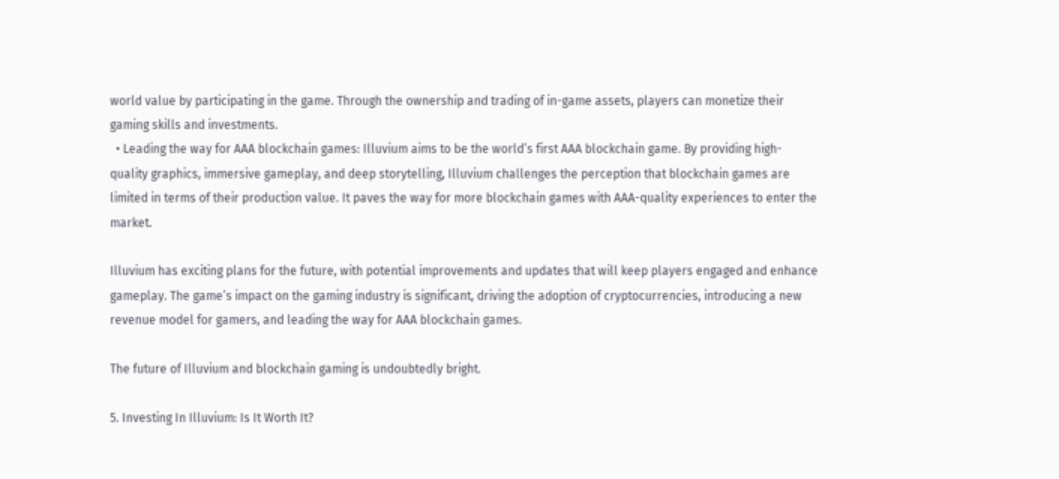world value by participating in the game. Through the ownership and trading of in-game assets, players can monetize their gaming skills and investments.
  • Leading the way for AAA blockchain games: Illuvium aims to be the world’s first AAA blockchain game. By providing high-quality graphics, immersive gameplay, and deep storytelling, Illuvium challenges the perception that blockchain games are limited in terms of their production value. It paves the way for more blockchain games with AAA-quality experiences to enter the market.

Illuvium has exciting plans for the future, with potential improvements and updates that will keep players engaged and enhance gameplay. The game’s impact on the gaming industry is significant, driving the adoption of cryptocurrencies, introducing a new revenue model for gamers, and leading the way for AAA blockchain games.

The future of Illuvium and blockchain gaming is undoubtedly bright.

5. Investing In Illuvium: Is It Worth It?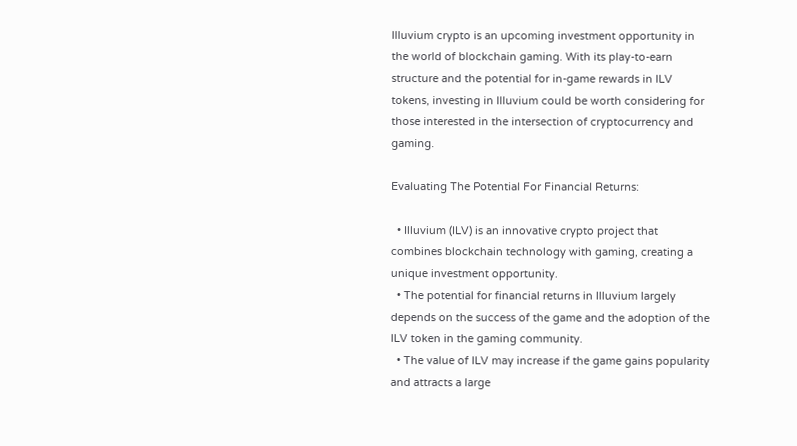Illuvium crypto is an upcoming investment opportunity in the world of blockchain gaming. With its play-to-earn structure and the potential for in-game rewards in ILV tokens, investing in Illuvium could be worth considering for those interested in the intersection of cryptocurrency and gaming.

Evaluating The Potential For Financial Returns:

  • Illuvium (ILV) is an innovative crypto project that combines blockchain technology with gaming, creating a unique investment opportunity.
  • The potential for financial returns in Illuvium largely depends on the success of the game and the adoption of the ILV token in the gaming community.
  • The value of ILV may increase if the game gains popularity and attracts a large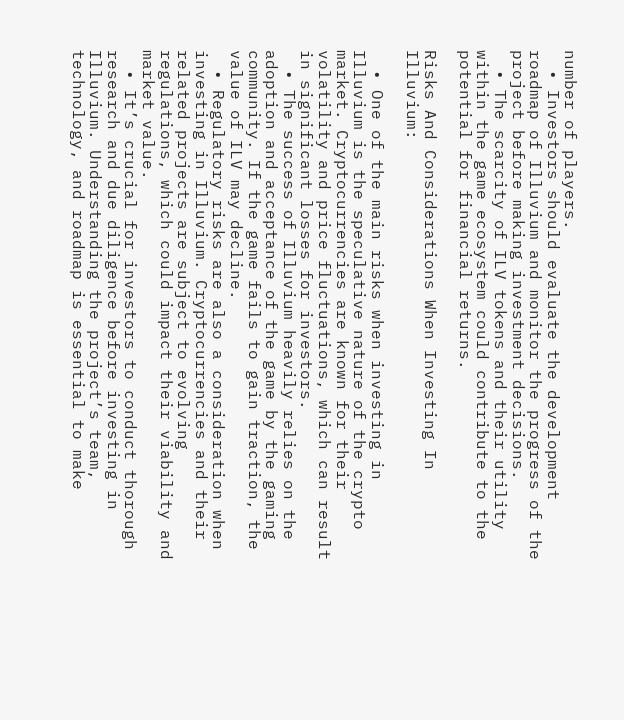number of players.
  • Investors should evaluate the development roadmap of Illuvium and monitor the progress of the project before making investment decisions.
  • The scarcity of ILV tokens and their utility within the game ecosystem could contribute to the potential for financial returns.

Risks And Considerations When Investing In Illuvium:

  • One of the main risks when investing in Illuvium is the speculative nature of the crypto market. Cryptocurrencies are known for their volatility and price fluctuations, which can result in significant losses for investors.
  • The success of Illuvium heavily relies on the adoption and acceptance of the game by the gaming community. If the game fails to gain traction, the value of ILV may decline.
  • Regulatory risks are also a consideration when investing in Illuvium. Cryptocurrencies and their related projects are subject to evolving regulations, which could impact their viability and market value.
  • It’s crucial for investors to conduct thorough research and due diligence before investing in Illuvium. Understanding the project’s team, technology, and roadmap is essential to make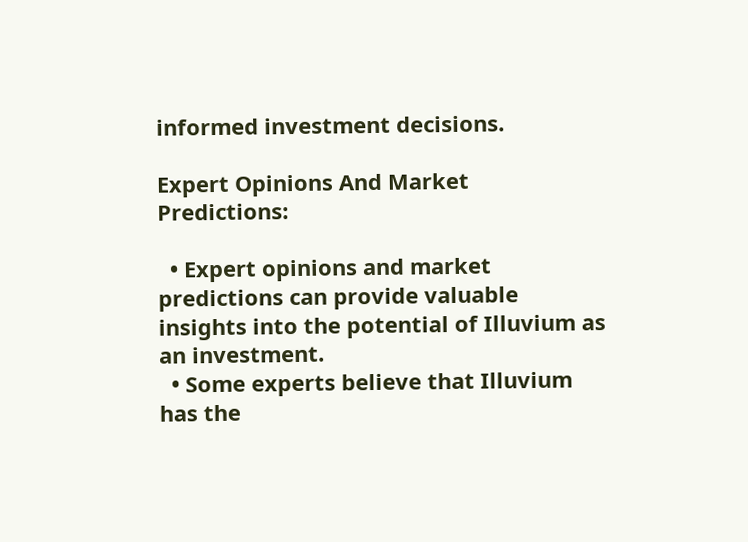informed investment decisions.

Expert Opinions And Market Predictions:

  • Expert opinions and market predictions can provide valuable insights into the potential of Illuvium as an investment.
  • Some experts believe that Illuvium has the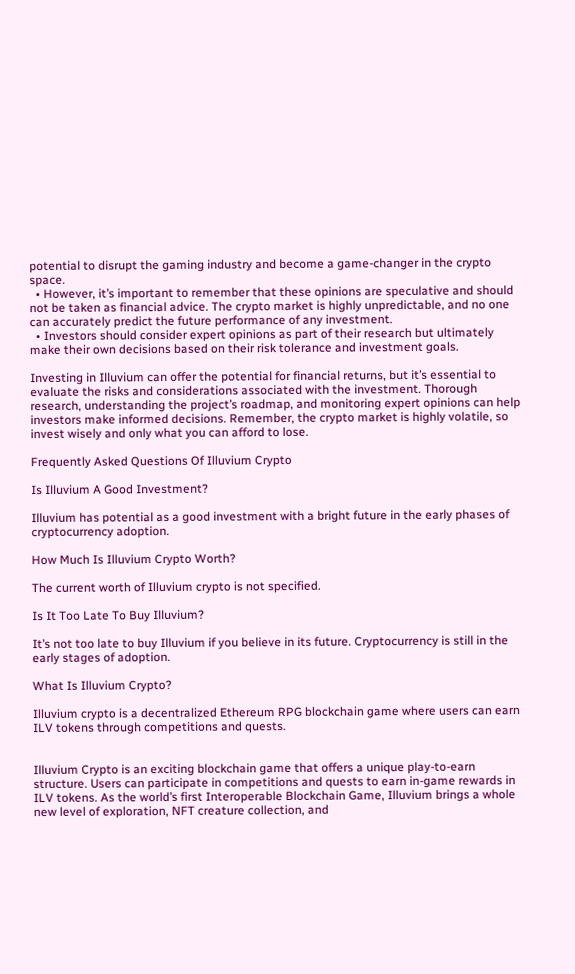potential to disrupt the gaming industry and become a game-changer in the crypto space.
  • However, it’s important to remember that these opinions are speculative and should not be taken as financial advice. The crypto market is highly unpredictable, and no one can accurately predict the future performance of any investment.
  • Investors should consider expert opinions as part of their research but ultimately make their own decisions based on their risk tolerance and investment goals.

Investing in Illuvium can offer the potential for financial returns, but it’s essential to evaluate the risks and considerations associated with the investment. Thorough research, understanding the project’s roadmap, and monitoring expert opinions can help investors make informed decisions. Remember, the crypto market is highly volatile, so invest wisely and only what you can afford to lose.

Frequently Asked Questions Of Illuvium Crypto

Is Illuvium A Good Investment?

Illuvium has potential as a good investment with a bright future in the early phases of cryptocurrency adoption.

How Much Is Illuvium Crypto Worth?

The current worth of Illuvium crypto is not specified.

Is It Too Late To Buy Illuvium?

It’s not too late to buy Illuvium if you believe in its future. Cryptocurrency is still in the early stages of adoption.

What Is Illuvium Crypto?

Illuvium crypto is a decentralized Ethereum RPG blockchain game where users can earn ILV tokens through competitions and quests.


Illuvium Crypto is an exciting blockchain game that offers a unique play-to-earn structure. Users can participate in competitions and quests to earn in-game rewards in ILV tokens. As the world’s first Interoperable Blockchain Game, Illuvium brings a whole new level of exploration, NFT creature collection, and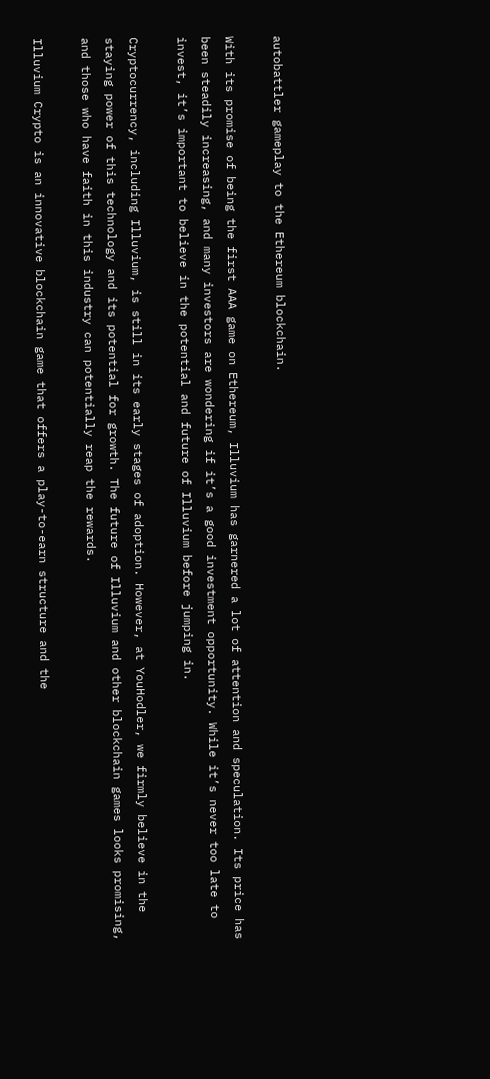autobattler gameplay to the Ethereum blockchain.

With its promise of being the first AAA game on Ethereum, Illuvium has garnered a lot of attention and speculation. Its price has been steadily increasing, and many investors are wondering if it’s a good investment opportunity. While it’s never too late to invest, it’s important to believe in the potential and future of Illuvium before jumping in.

Cryptocurrency, including Illuvium, is still in its early stages of adoption. However, at YouHodler, we firmly believe in the staying power of this technology and its potential for growth. The future of Illuvium and other blockchain games looks promising, and those who have faith in this industry can potentially reap the rewards.

Illuvium Crypto is an innovative blockchain game that offers a play-to-earn structure and the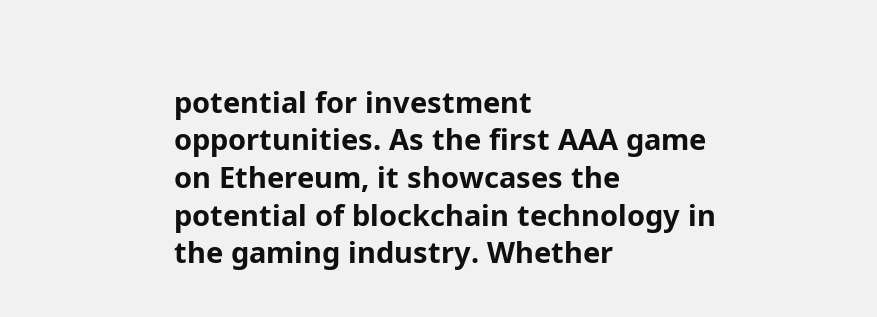potential for investment opportunities. As the first AAA game on Ethereum, it showcases the potential of blockchain technology in the gaming industry. Whether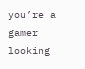you’re a gamer looking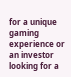for a unique gaming experience or an investor looking for a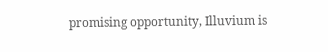promising opportunity, Illuvium is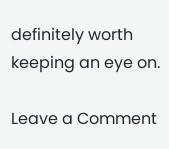definitely worth keeping an eye on.

Leave a Comment